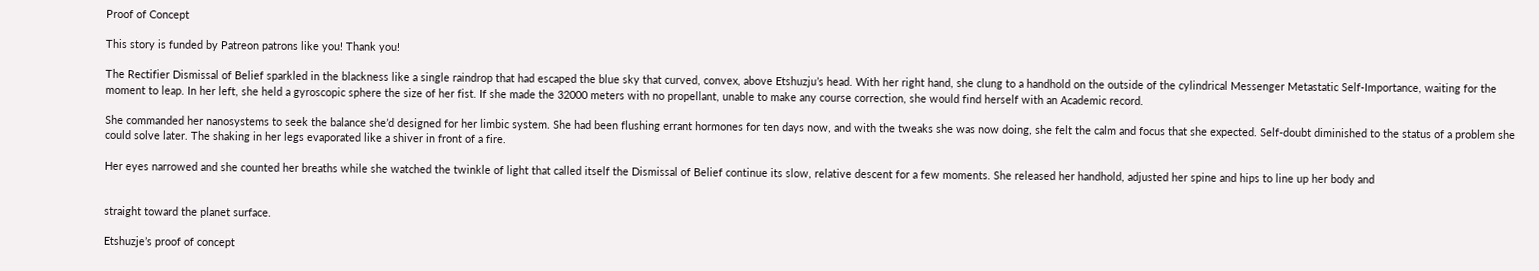Proof of Concept

This story is funded by Patreon patrons like you! Thank you!

The Rectifier Dismissal of Belief sparkled in the blackness like a single raindrop that had escaped the blue sky that curved, convex, above Etshuzju’s head. With her right hand, she clung to a handhold on the outside of the cylindrical Messenger Metastatic Self-Importance, waiting for the moment to leap. In her left, she held a gyroscopic sphere the size of her fist. If she made the 32000 meters with no propellant, unable to make any course correction, she would find herself with an Academic record.

She commanded her nanosystems to seek the balance she’d designed for her limbic system. She had been flushing errant hormones for ten days now, and with the tweaks she was now doing, she felt the calm and focus that she expected. Self-doubt diminished to the status of a problem she could solve later. The shaking in her legs evaporated like a shiver in front of a fire.

Her eyes narrowed and she counted her breaths while she watched the twinkle of light that called itself the Dismissal of Belief continue its slow, relative descent for a few moments. She released her handhold, adjusted her spine and hips to line up her body and


straight toward the planet surface.

Etshuzje’s proof of concept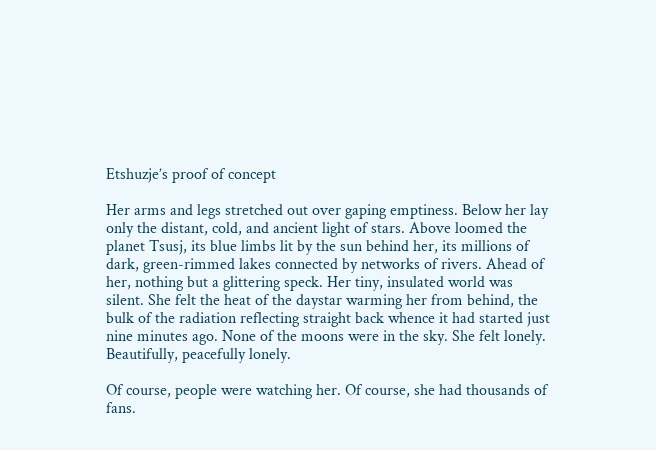Etshuzje’s proof of concept

Her arms and legs stretched out over gaping emptiness. Below her lay only the distant, cold, and ancient light of stars. Above loomed the planet Tsusj, its blue limbs lit by the sun behind her, its millions of dark, green-rimmed lakes connected by networks of rivers. Ahead of her, nothing but a glittering speck. Her tiny, insulated world was silent. She felt the heat of the daystar warming her from behind, the bulk of the radiation reflecting straight back whence it had started just nine minutes ago. None of the moons were in the sky. She felt lonely. Beautifully, peacefully lonely.

Of course, people were watching her. Of course, she had thousands of fans.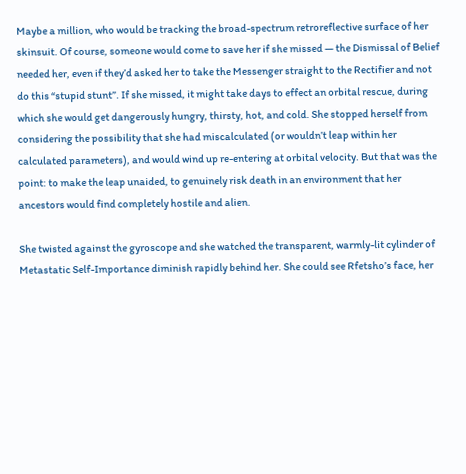Maybe a million, who would be tracking the broad-spectrum retroreflective surface of her skinsuit. Of course, someone would come to save her if she missed — the Dismissal of Belief needed her, even if they’d asked her to take the Messenger straight to the Rectifier and not do this “stupid stunt”. If she missed, it might take days to effect an orbital rescue, during which she would get dangerously hungry, thirsty, hot, and cold. She stopped herself from considering the possibility that she had miscalculated (or wouldn’t leap within her calculated parameters), and would wind up re-entering at orbital velocity. But that was the point: to make the leap unaided, to genuinely risk death in an environment that her ancestors would find completely hostile and alien.

She twisted against the gyroscope and she watched the transparent, warmly-lit cylinder of Metastatic Self-Importance diminish rapidly behind her. She could see Rfetsho’s face, her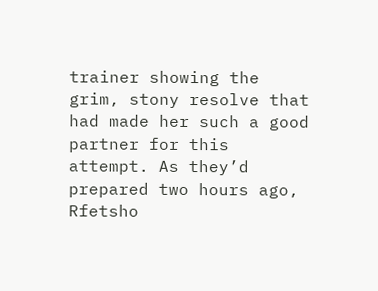trainer showing the grim, stony resolve that had made her such a good partner for this attempt. As they’d prepared two hours ago, Rfetsho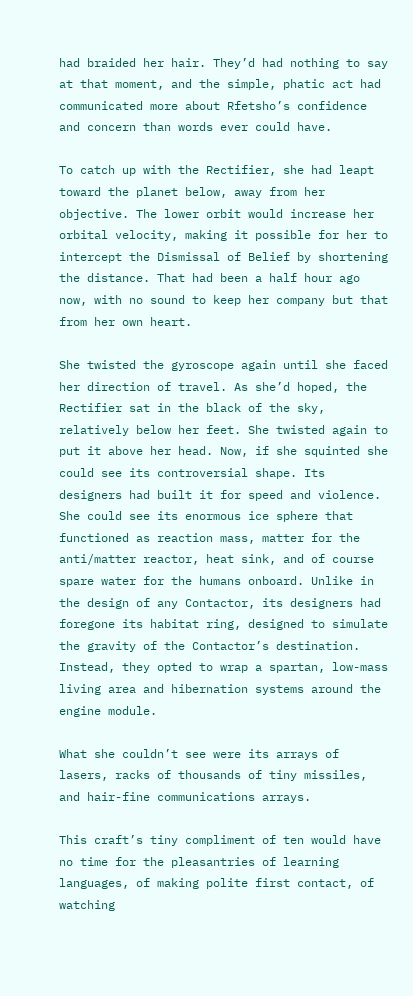had braided her hair. They’d had nothing to say at that moment, and the simple, phatic act had communicated more about Rfetsho’s confidence and concern than words ever could have.

To catch up with the Rectifier, she had leapt toward the planet below, away from her objective. The lower orbit would increase her orbital velocity, making it possible for her to intercept the Dismissal of Belief by shortening the distance. That had been a half hour ago now, with no sound to keep her company but that from her own heart.

She twisted the gyroscope again until she faced her direction of travel. As she’d hoped, the Rectifier sat in the black of the sky, relatively below her feet. She twisted again to put it above her head. Now, if she squinted she could see its controversial shape. Its designers had built it for speed and violence. She could see its enormous ice sphere that functioned as reaction mass, matter for the anti/matter reactor, heat sink, and of course spare water for the humans onboard. Unlike in the design of any Contactor, its designers had foregone its habitat ring, designed to simulate the gravity of the Contactor’s destination. Instead, they opted to wrap a spartan, low-mass living area and hibernation systems around the engine module.

What she couldn’t see were its arrays of lasers, racks of thousands of tiny missiles, and hair-fine communications arrays.

This craft’s tiny compliment of ten would have no time for the pleasantries of learning languages, of making polite first contact, of watching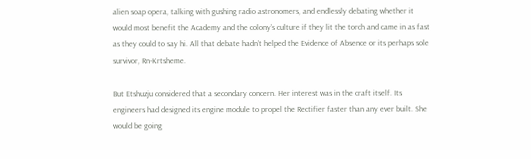alien soap opera, talking with gushing radio astronomers, and endlessly debating whether it would most benefit the Academy and the colony’s culture if they lit the torch and came in as fast as they could to say hi. All that debate hadn’t helped the Evidence of Absence or its perhaps sole survivor, Rn-Krtsheme.

But Etshuzju considered that a secondary concern. Her interest was in the craft itself. Its  engineers had designed its engine module to propel the Rectifier faster than any ever built. She would be going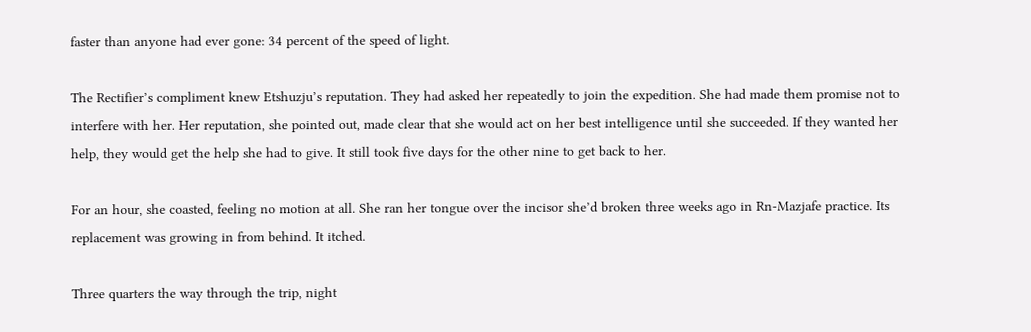faster than anyone had ever gone: 34 percent of the speed of light.

The Rectifier’s compliment knew Etshuzju’s reputation. They had asked her repeatedly to join the expedition. She had made them promise not to interfere with her. Her reputation, she pointed out, made clear that she would act on her best intelligence until she succeeded. If they wanted her help, they would get the help she had to give. It still took five days for the other nine to get back to her.

For an hour, she coasted, feeling no motion at all. She ran her tongue over the incisor she’d broken three weeks ago in Rn-Mazjafe practice. Its replacement was growing in from behind. It itched.

Three quarters the way through the trip, night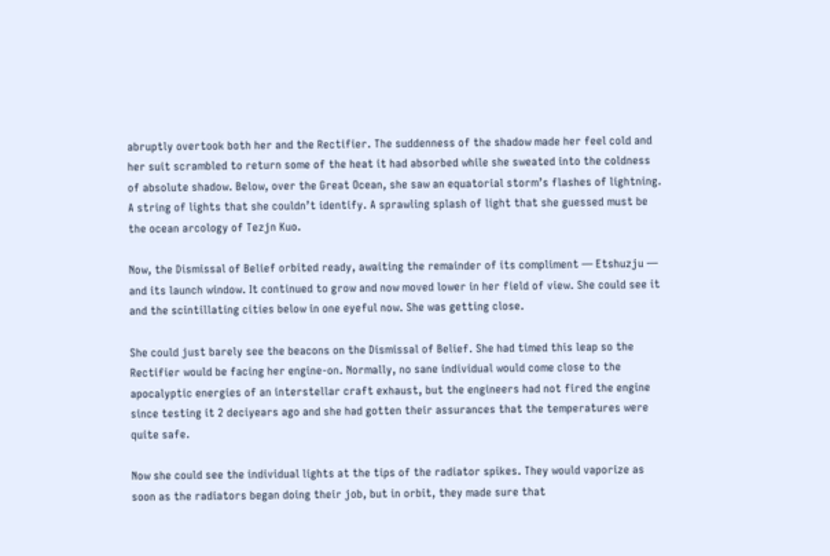abruptly overtook both her and the Rectifier. The suddenness of the shadow made her feel cold and her suit scrambled to return some of the heat it had absorbed while she sweated into the coldness of absolute shadow. Below, over the Great Ocean, she saw an equatorial storm’s flashes of lightning. A string of lights that she couldn’t identify. A sprawling splash of light that she guessed must be the ocean arcology of Tezjn Kuo.

Now, the Dismissal of Belief orbited ready, awaiting the remainder of its compliment — Etshuzju — and its launch window. It continued to grow and now moved lower in her field of view. She could see it and the scintillating cities below in one eyeful now. She was getting close.

She could just barely see the beacons on the Dismissal of Belief. She had timed this leap so the Rectifier would be facing her engine-on. Normally, no sane individual would come close to the apocalyptic energies of an interstellar craft exhaust, but the engineers had not fired the engine since testing it 2 deciyears ago and she had gotten their assurances that the temperatures were quite safe.

Now she could see the individual lights at the tips of the radiator spikes. They would vaporize as soon as the radiators began doing their job, but in orbit, they made sure that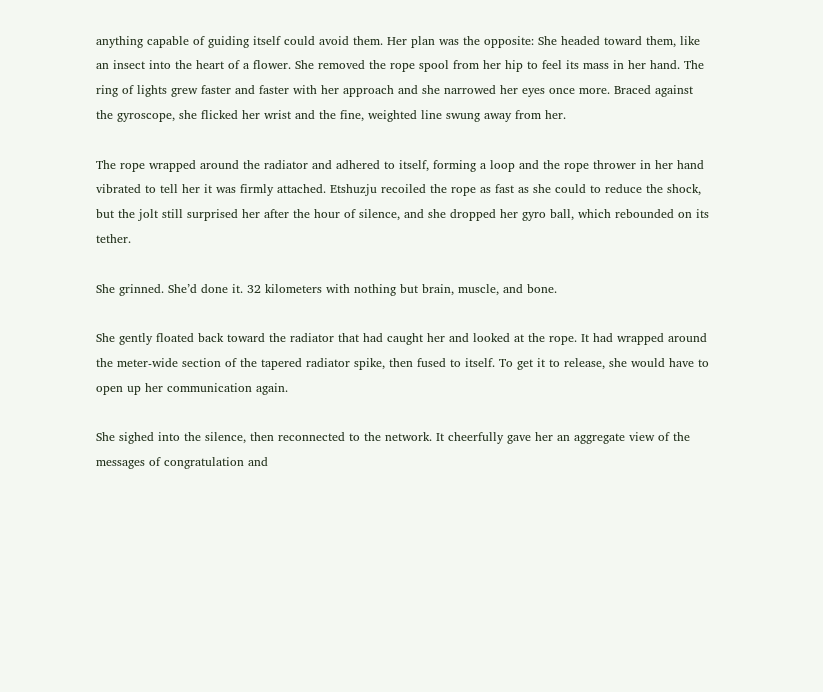anything capable of guiding itself could avoid them. Her plan was the opposite: She headed toward them, like an insect into the heart of a flower. She removed the rope spool from her hip to feel its mass in her hand. The ring of lights grew faster and faster with her approach and she narrowed her eyes once more. Braced against the gyroscope, she flicked her wrist and the fine, weighted line swung away from her.

The rope wrapped around the radiator and adhered to itself, forming a loop and the rope thrower in her hand vibrated to tell her it was firmly attached. Etshuzju recoiled the rope as fast as she could to reduce the shock, but the jolt still surprised her after the hour of silence, and she dropped her gyro ball, which rebounded on its tether.

She grinned. She’d done it. 32 kilometers with nothing but brain, muscle, and bone.

She gently floated back toward the radiator that had caught her and looked at the rope. It had wrapped around the meter-wide section of the tapered radiator spike, then fused to itself. To get it to release, she would have to open up her communication again.

She sighed into the silence, then reconnected to the network. It cheerfully gave her an aggregate view of the messages of congratulation and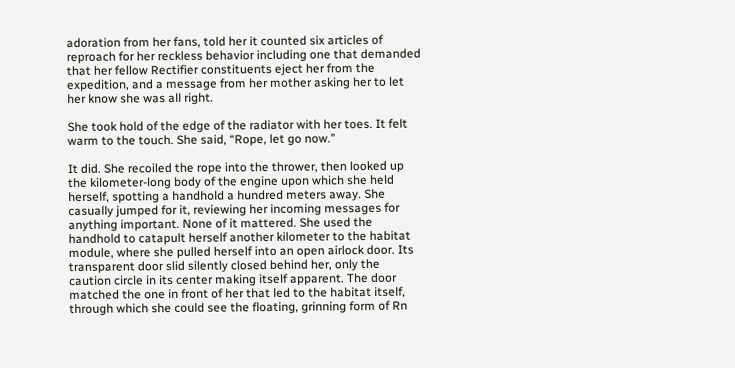adoration from her fans, told her it counted six articles of reproach for her reckless behavior including one that demanded that her fellow Rectifier constituents eject her from the expedition, and a message from her mother asking her to let her know she was all right.

She took hold of the edge of the radiator with her toes. It felt warm to the touch. She said, “Rope, let go now.”

It did. She recoiled the rope into the thrower, then looked up the kilometer-long body of the engine upon which she held herself, spotting a handhold a hundred meters away. She casually jumped for it, reviewing her incoming messages for anything important. None of it mattered. She used the handhold to catapult herself another kilometer to the habitat module, where she pulled herself into an open airlock door. Its transparent door slid silently closed behind her, only the caution circle in its center making itself apparent. The door matched the one in front of her that led to the habitat itself, through which she could see the floating, grinning form of Rn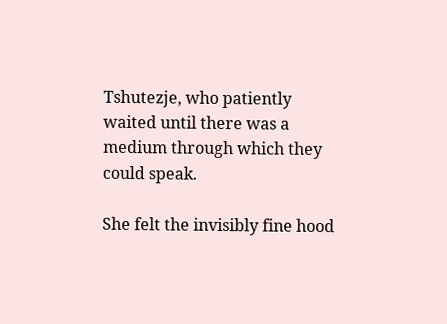Tshutezje, who patiently waited until there was a medium through which they could speak.

She felt the invisibly fine hood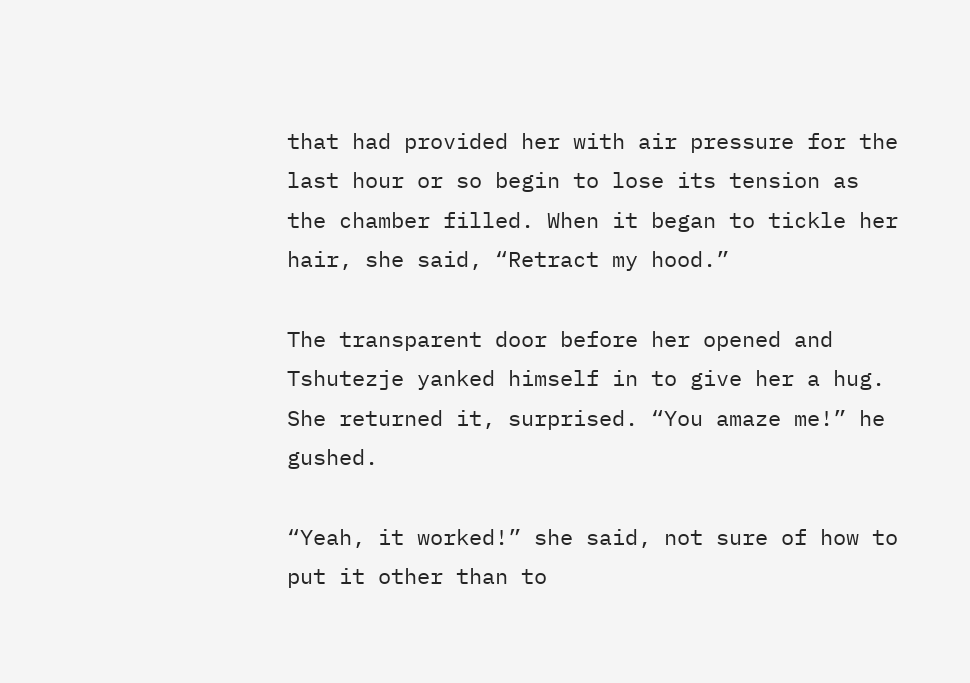that had provided her with air pressure for the last hour or so begin to lose its tension as the chamber filled. When it began to tickle her hair, she said, “Retract my hood.”

The transparent door before her opened and Tshutezje yanked himself in to give her a hug. She returned it, surprised. “You amaze me!” he gushed.

“Yeah, it worked!” she said, not sure of how to put it other than to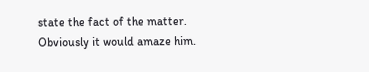state the fact of the matter. Obviously it would amaze him.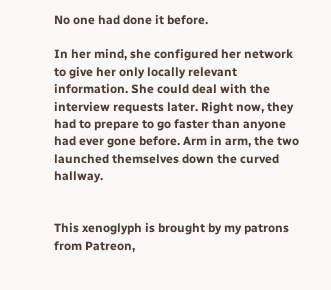No one had done it before.

In her mind, she configured her network to give her only locally relevant information. She could deal with the interview requests later. Right now, they had to prepare to go faster than anyone had ever gone before. Arm in arm, the two launched themselves down the curved hallway.


This xenoglyph is brought by my patrons from Patreon,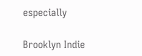especially

Brooklyn Indie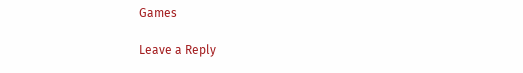Games

Leave a Reply